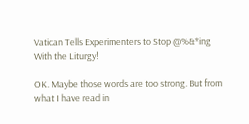Vatican Tells Experimenters to Stop @%&*ing With the Liturgy!

OK. Maybe those words are too strong. But from what I have read in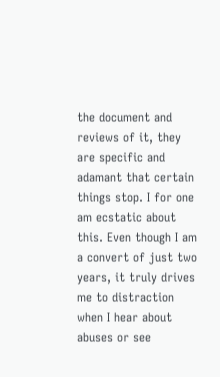the document and reviews of it, they are specific and adamant that certain things stop. I for one am ecstatic about this. Even though I am a convert of just two years, it truly drives me to distraction when I hear about abuses or see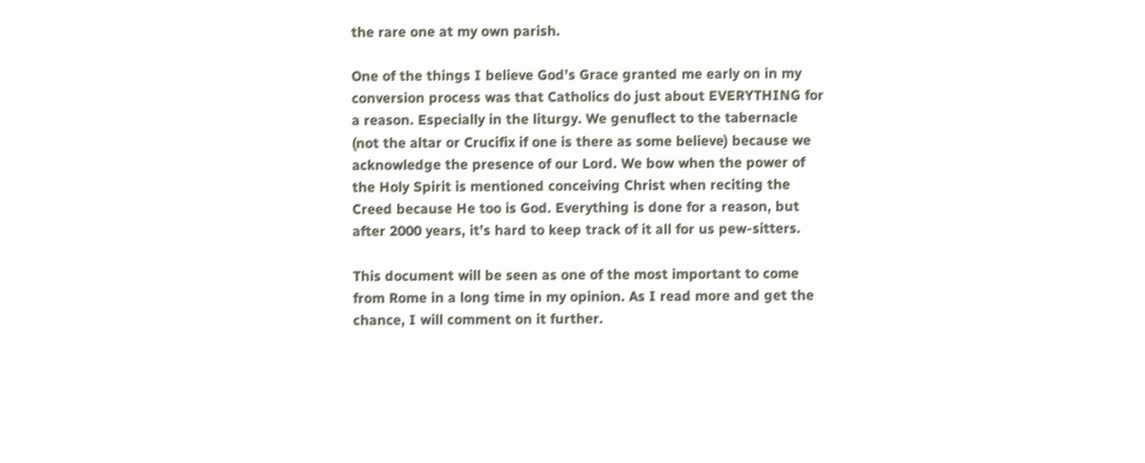the rare one at my own parish.

One of the things I believe God’s Grace granted me early on in my conversion process was that Catholics do just about EVERYTHING for a reason. Especially in the liturgy. We genuflect to the tabernacle (not the altar or Crucifix if one is there as some believe) because we acknowledge the presence of our Lord. We bow when the power of the Holy Spirit is mentioned conceiving Christ when reciting the Creed because He too is God. Everything is done for a reason, but after 2000 years, it’s hard to keep track of it all for us pew-sitters.

This document will be seen as one of the most important to come from Rome in a long time in my opinion. As I read more and get the chance, I will comment on it further.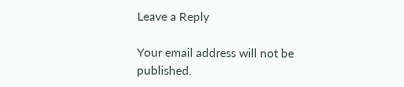Leave a Reply

Your email address will not be published.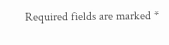Required fields are marked *